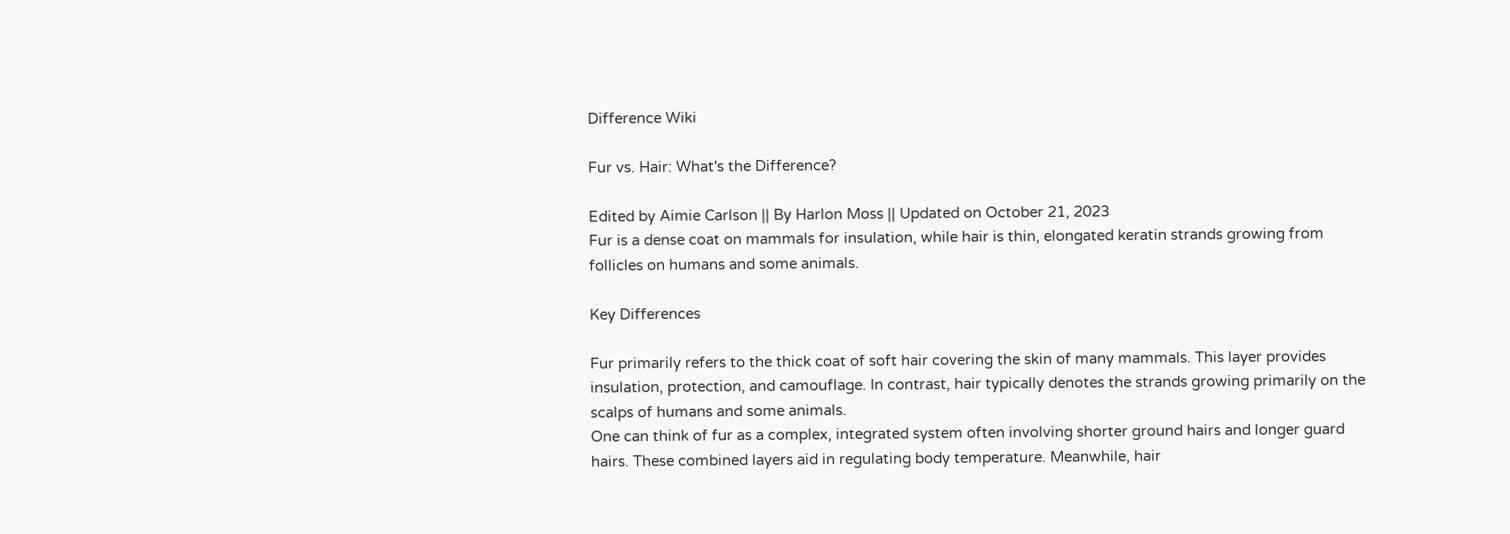Difference Wiki

Fur vs. Hair: What's the Difference?

Edited by Aimie Carlson || By Harlon Moss || Updated on October 21, 2023
Fur is a dense coat on mammals for insulation, while hair is thin, elongated keratin strands growing from follicles on humans and some animals.

Key Differences

Fur primarily refers to the thick coat of soft hair covering the skin of many mammals. This layer provides insulation, protection, and camouflage. In contrast, hair typically denotes the strands growing primarily on the scalps of humans and some animals.
One can think of fur as a complex, integrated system often involving shorter ground hairs and longer guard hairs. These combined layers aid in regulating body temperature. Meanwhile, hair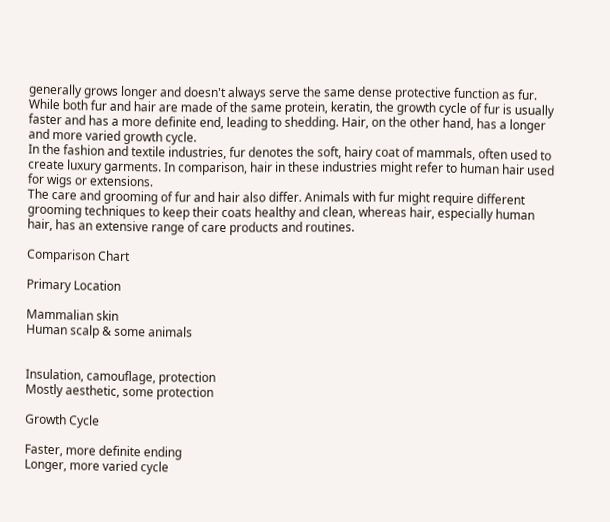generally grows longer and doesn't always serve the same dense protective function as fur.
While both fur and hair are made of the same protein, keratin, the growth cycle of fur is usually faster and has a more definite end, leading to shedding. Hair, on the other hand, has a longer and more varied growth cycle.
In the fashion and textile industries, fur denotes the soft, hairy coat of mammals, often used to create luxury garments. In comparison, hair in these industries might refer to human hair used for wigs or extensions.
The care and grooming of fur and hair also differ. Animals with fur might require different grooming techniques to keep their coats healthy and clean, whereas hair, especially human hair, has an extensive range of care products and routines.

Comparison Chart

Primary Location

Mammalian skin
Human scalp & some animals


Insulation, camouflage, protection
Mostly aesthetic, some protection

Growth Cycle

Faster, more definite ending
Longer, more varied cycle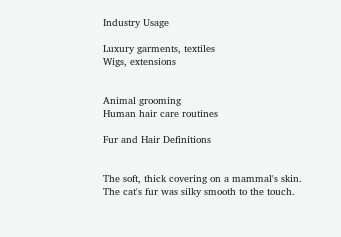Industry Usage

Luxury garments, textiles
Wigs, extensions


Animal grooming
Human hair care routines

Fur and Hair Definitions


The soft, thick covering on a mammal's skin.
The cat's fur was silky smooth to the touch.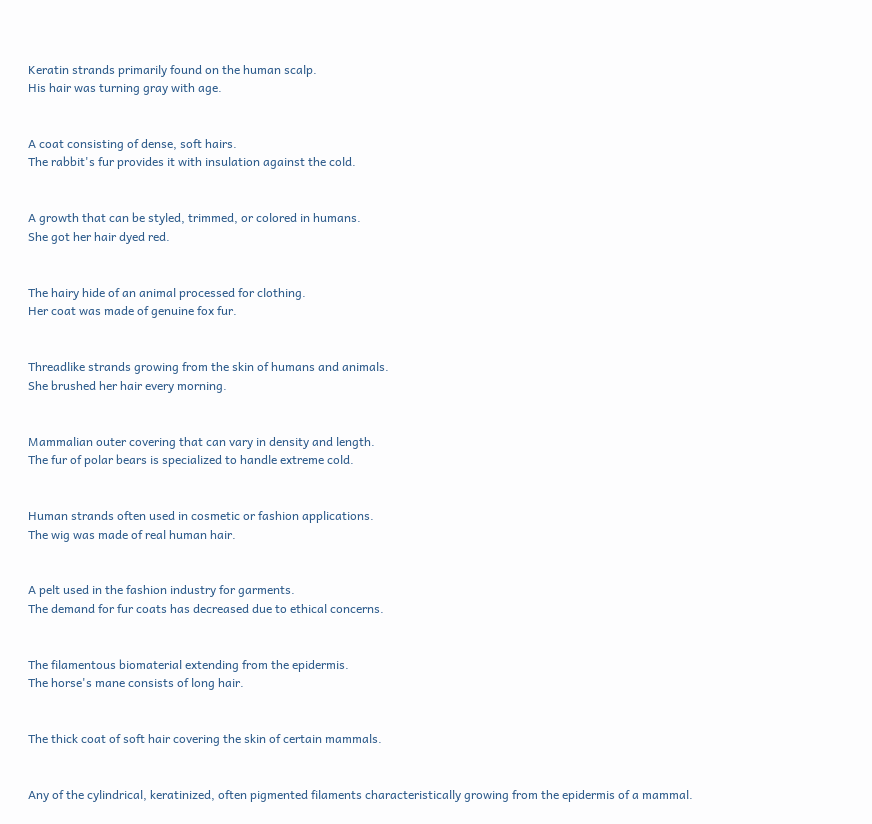Keratin strands primarily found on the human scalp.
His hair was turning gray with age.


A coat consisting of dense, soft hairs.
The rabbit's fur provides it with insulation against the cold.


A growth that can be styled, trimmed, or colored in humans.
She got her hair dyed red.


The hairy hide of an animal processed for clothing.
Her coat was made of genuine fox fur.


Threadlike strands growing from the skin of humans and animals.
She brushed her hair every morning.


Mammalian outer covering that can vary in density and length.
The fur of polar bears is specialized to handle extreme cold.


Human strands often used in cosmetic or fashion applications.
The wig was made of real human hair.


A pelt used in the fashion industry for garments.
The demand for fur coats has decreased due to ethical concerns.


The filamentous biomaterial extending from the epidermis.
The horse's mane consists of long hair.


The thick coat of soft hair covering the skin of certain mammals.


Any of the cylindrical, keratinized, often pigmented filaments characteristically growing from the epidermis of a mammal.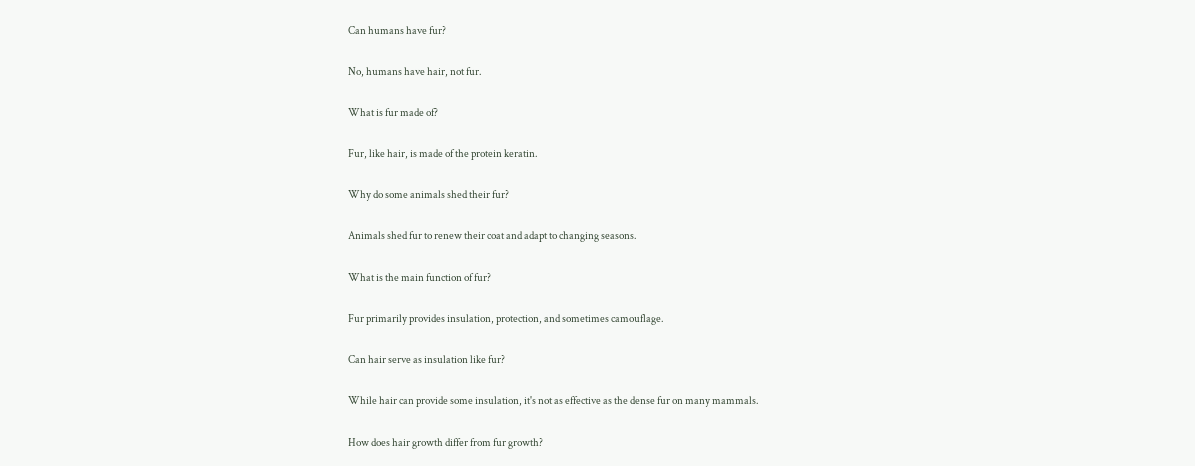Can humans have fur?

No, humans have hair, not fur.

What is fur made of?

Fur, like hair, is made of the protein keratin.

Why do some animals shed their fur?

Animals shed fur to renew their coat and adapt to changing seasons.

What is the main function of fur?

Fur primarily provides insulation, protection, and sometimes camouflage.

Can hair serve as insulation like fur?

While hair can provide some insulation, it's not as effective as the dense fur on many mammals.

How does hair growth differ from fur growth?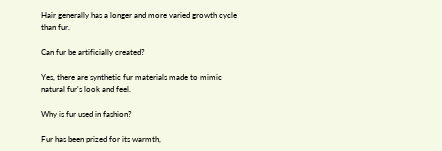Hair generally has a longer and more varied growth cycle than fur.

Can fur be artificially created?

Yes, there are synthetic fur materials made to mimic natural fur's look and feel.

Why is fur used in fashion?

Fur has been prized for its warmth,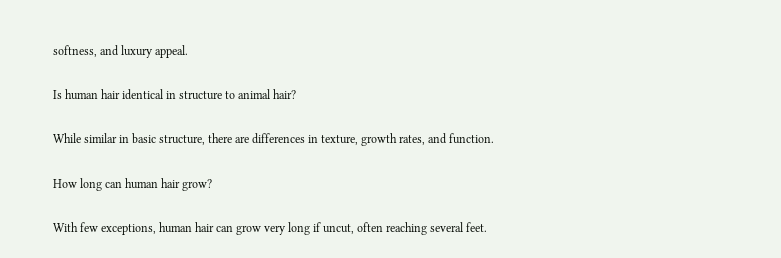softness, and luxury appeal.

Is human hair identical in structure to animal hair?

While similar in basic structure, there are differences in texture, growth rates, and function.

How long can human hair grow?

With few exceptions, human hair can grow very long if uncut, often reaching several feet.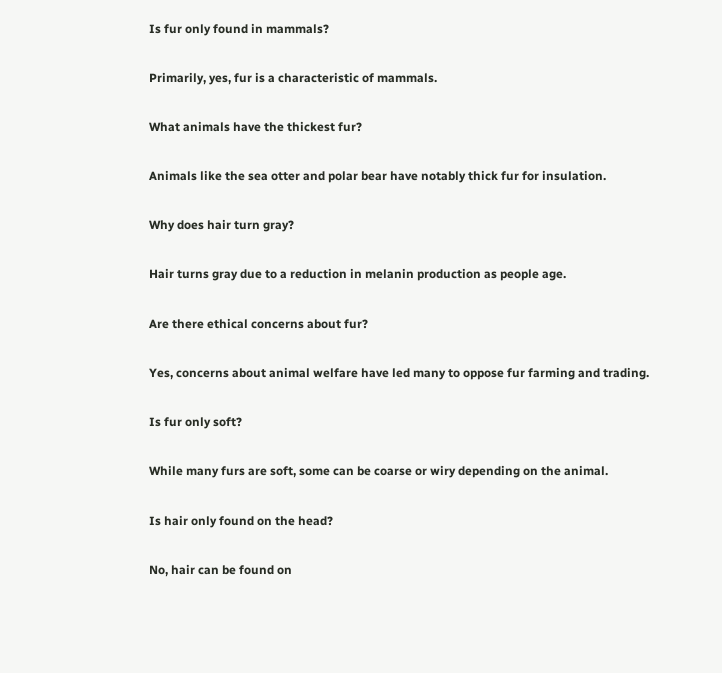Is fur only found in mammals?

Primarily, yes, fur is a characteristic of mammals.

What animals have the thickest fur?

Animals like the sea otter and polar bear have notably thick fur for insulation.

Why does hair turn gray?

Hair turns gray due to a reduction in melanin production as people age.

Are there ethical concerns about fur?

Yes, concerns about animal welfare have led many to oppose fur farming and trading.

Is fur only soft?

While many furs are soft, some can be coarse or wiry depending on the animal.

Is hair only found on the head?

No, hair can be found on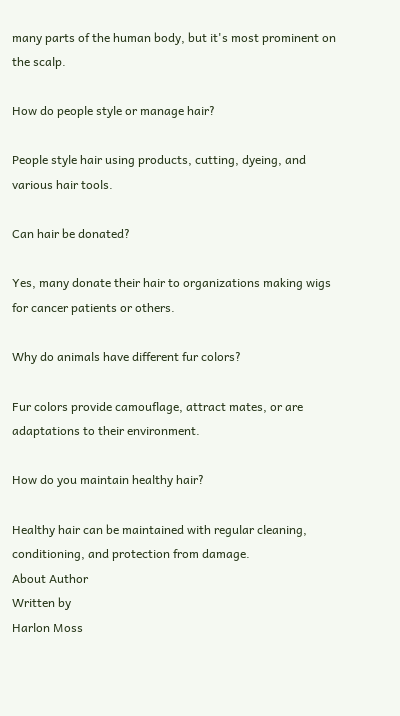many parts of the human body, but it's most prominent on the scalp.

How do people style or manage hair?

People style hair using products, cutting, dyeing, and various hair tools.

Can hair be donated?

Yes, many donate their hair to organizations making wigs for cancer patients or others.

Why do animals have different fur colors?

Fur colors provide camouflage, attract mates, or are adaptations to their environment.

How do you maintain healthy hair?

Healthy hair can be maintained with regular cleaning, conditioning, and protection from damage.
About Author
Written by
Harlon Moss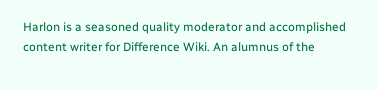Harlon is a seasoned quality moderator and accomplished content writer for Difference Wiki. An alumnus of the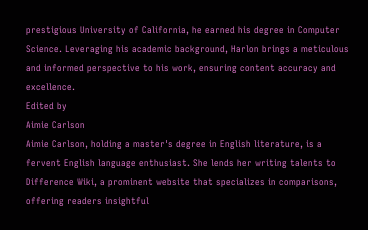prestigious University of California, he earned his degree in Computer Science. Leveraging his academic background, Harlon brings a meticulous and informed perspective to his work, ensuring content accuracy and excellence.
Edited by
Aimie Carlson
Aimie Carlson, holding a master's degree in English literature, is a fervent English language enthusiast. She lends her writing talents to Difference Wiki, a prominent website that specializes in comparisons, offering readers insightful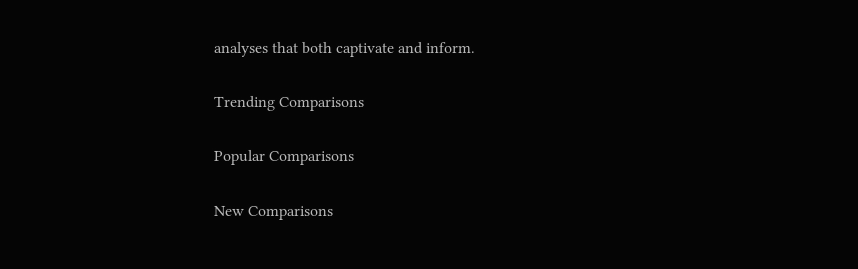analyses that both captivate and inform.

Trending Comparisons

Popular Comparisons

New Comparisons